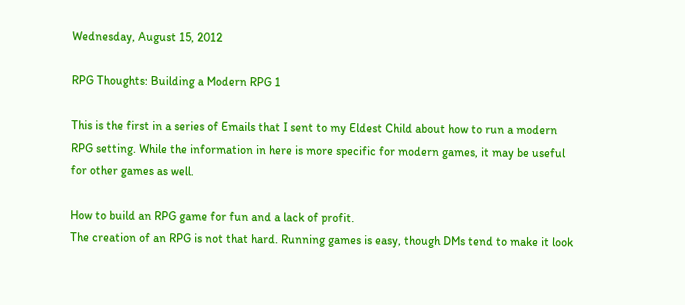Wednesday, August 15, 2012

RPG Thoughts: Building a Modern RPG 1

This is the first in a series of Emails that I sent to my Eldest Child about how to run a modern RPG setting. While the information in here is more specific for modern games, it may be useful for other games as well.

How to build an RPG game for fun and a lack of profit.
The creation of an RPG is not that hard. Running games is easy, though DMs tend to make it look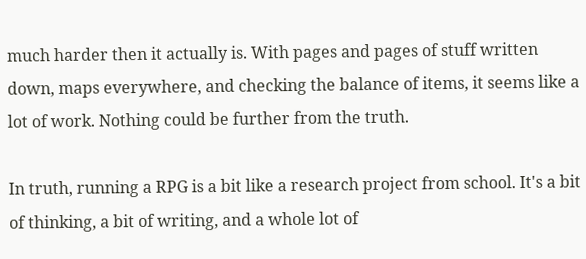much harder then it actually is. With pages and pages of stuff written down, maps everywhere, and checking the balance of items, it seems like a lot of work. Nothing could be further from the truth.

In truth, running a RPG is a bit like a research project from school. It's a bit of thinking, a bit of writing, and a whole lot of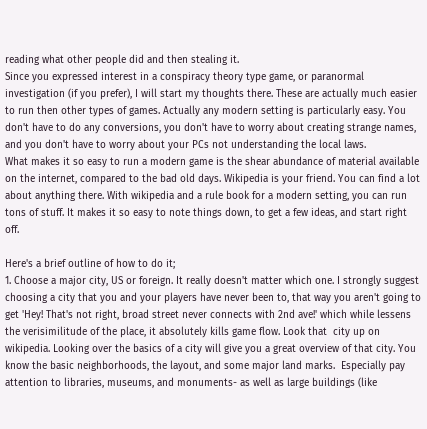reading what other people did and then stealing it.
Since you expressed interest in a conspiracy theory type game, or paranormal investigation (if you prefer), I will start my thoughts there. These are actually much easier to run then other types of games. Actually any modern setting is particularly easy. You don't have to do any conversions, you don't have to worry about creating strange names, and you don't have to worry about your PCs not understanding the local laws.
What makes it so easy to run a modern game is the shear abundance of material available on the internet, compared to the bad old days. Wikipedia is your friend. You can find a lot about anything there. With wikipedia and a rule book for a modern setting, you can run tons of stuff. It makes it so easy to note things down, to get a few ideas, and start right off.

Here's a brief outline of how to do it;
1. Choose a major city, US or foreign. It really doesn't matter which one. I strongly suggest choosing a city that you and your players have never been to, that way you aren't going to get 'Hey! That's not right, broad street never connects with 2nd ave!' which while lessens the verisimilitude of the place, it absolutely kills game flow. Look that  city up on wikipedia. Looking over the basics of a city will give you a great overview of that city. You know the basic neighborhoods, the layout, and some major land marks.  Especially pay attention to libraries, museums, and monuments- as well as large buildings (like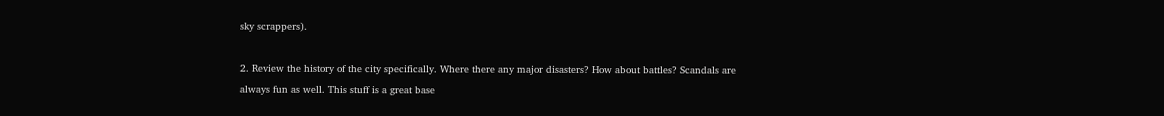sky scrappers).

2. Review the history of the city specifically. Where there any major disasters? How about battles? Scandals are always fun as well. This stuff is a great base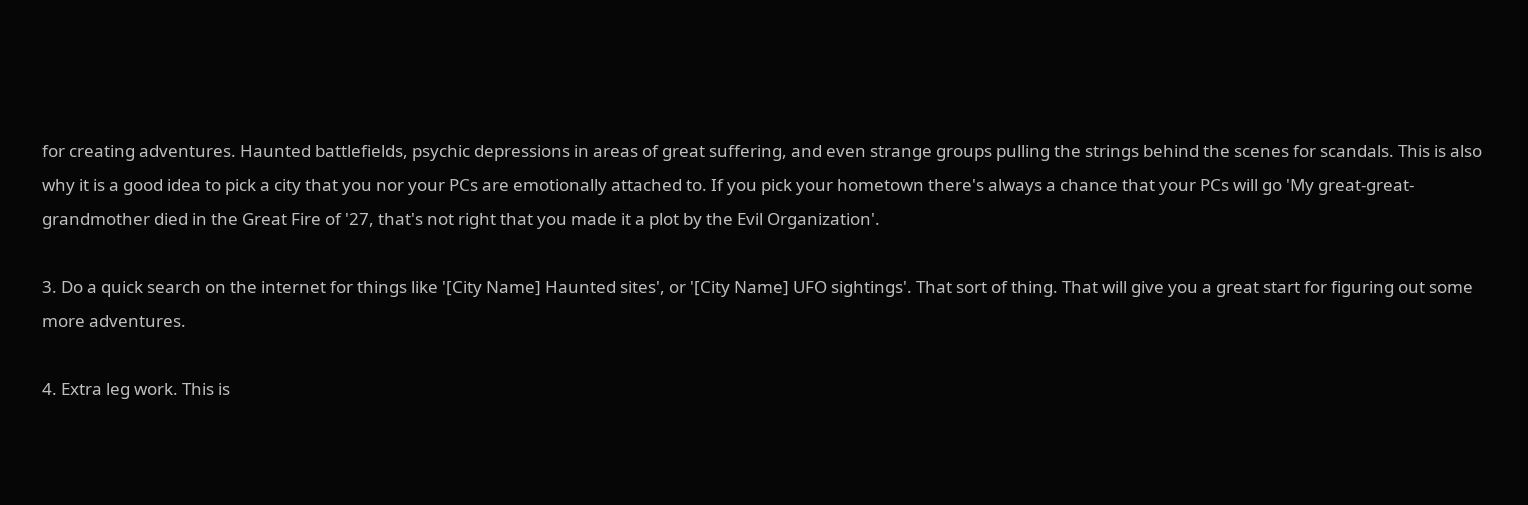for creating adventures. Haunted battlefields, psychic depressions in areas of great suffering, and even strange groups pulling the strings behind the scenes for scandals. This is also why it is a good idea to pick a city that you nor your PCs are emotionally attached to. If you pick your hometown there's always a chance that your PCs will go 'My great-great-grandmother died in the Great Fire of '27, that's not right that you made it a plot by the Evil Organization'.

3. Do a quick search on the internet for things like '[City Name] Haunted sites', or '[City Name] UFO sightings'. That sort of thing. That will give you a great start for figuring out some more adventures.

4. Extra leg work. This is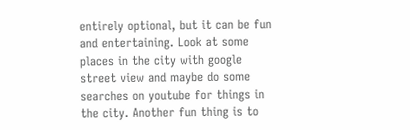entirely optional, but it can be fun and entertaining. Look at some places in the city with google street view and maybe do some searches on youtube for things in the city. Another fun thing is to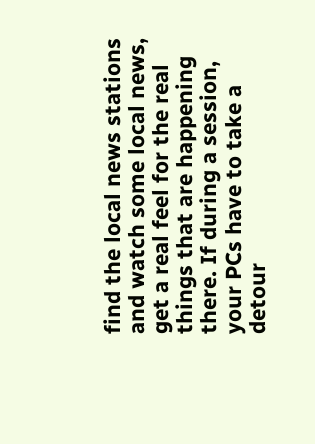find the local news stations and watch some local news, get a real feel for the real things that are happening there. If during a session, your PCs have to take a detour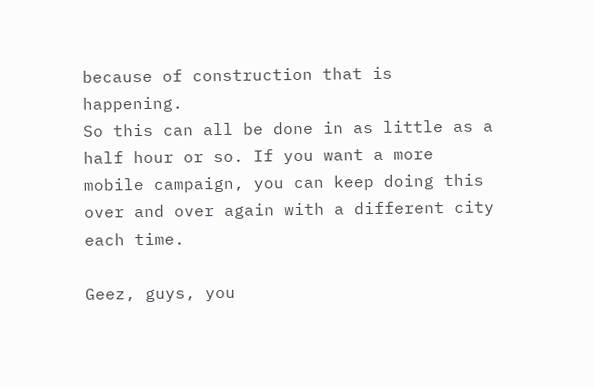because of construction that is happening.
So this can all be done in as little as a half hour or so. If you want a more mobile campaign, you can keep doing this over and over again with a different city each time.

Geez, guys, you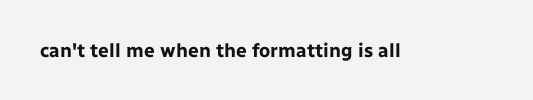can't tell me when the formatting is all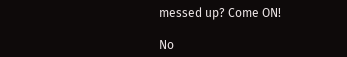messed up? Come ON!

No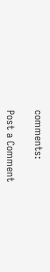comments:

Post a Comment